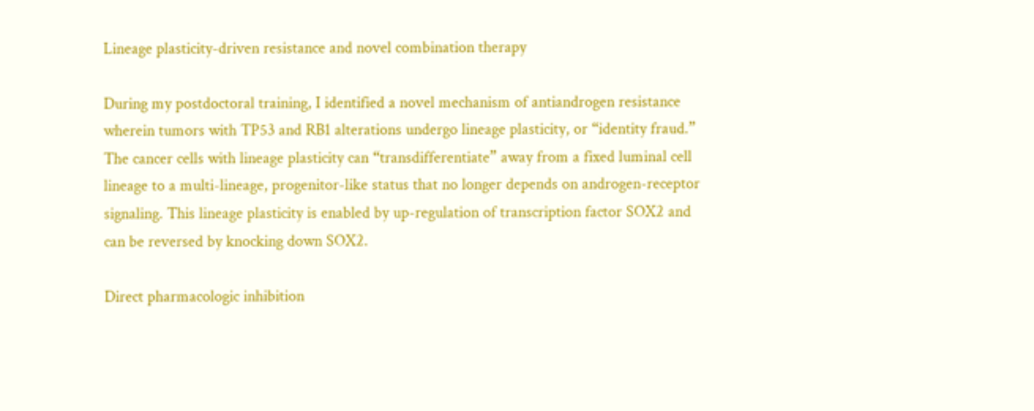Lineage plasticity-driven resistance and novel combination therapy

During my postdoctoral training, I identified a novel mechanism of antiandrogen resistance wherein tumors with TP53 and RB1 alterations undergo lineage plasticity, or “identity fraud.” The cancer cells with lineage plasticity can “transdifferentiate” away from a fixed luminal cell lineage to a multi-lineage, progenitor-like status that no longer depends on androgen-receptor signaling. This lineage plasticity is enabled by up-regulation of transcription factor SOX2 and can be reversed by knocking down SOX2.

Direct pharmacologic inhibition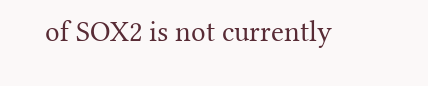of SOX2 is not currently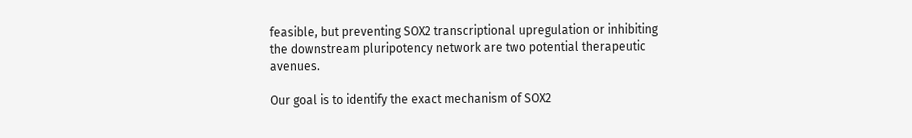feasible, but preventing SOX2 transcriptional upregulation or inhibiting the downstream pluripotency network are two potential therapeutic avenues.

Our goal is to identify the exact mechanism of SOX2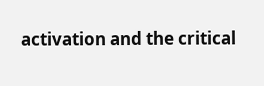activation and the critical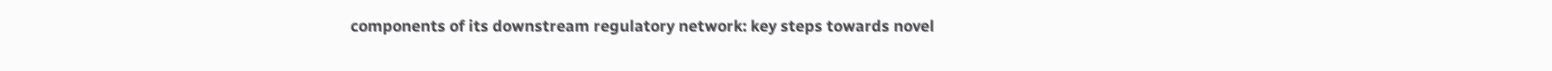components of its downstream regulatory network: key steps towards novel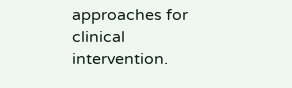approaches for clinical intervention.